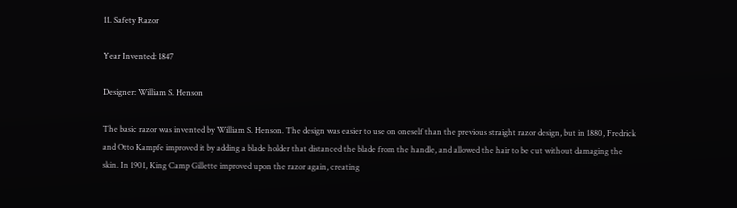11. Safety Razor

Year Invented: 1847

Designer: William S. Henson

The basic razor was invented by William S. Henson. The design was easier to use on oneself than the previous straight razor design, but in 1880, Fredrick and Otto Kampfe improved it by adding a blade holder that distanced the blade from the handle, and allowed the hair to be cut without damaging the skin. In 1901, King Camp Gillette improved upon the razor again, creating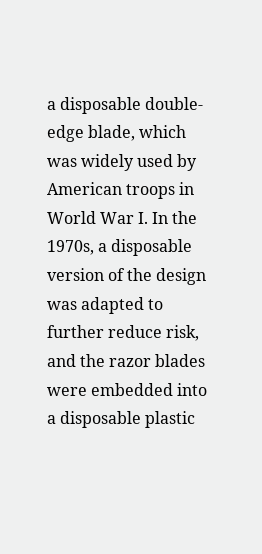a disposable double-edge blade, which was widely used by American troops in World War I. In the 1970s, a disposable version of the design was adapted to further reduce risk, and the razor blades were embedded into a disposable plastic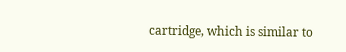cartridge, which is similar to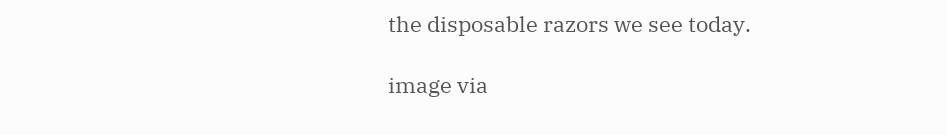the disposable razors we see today.

image via